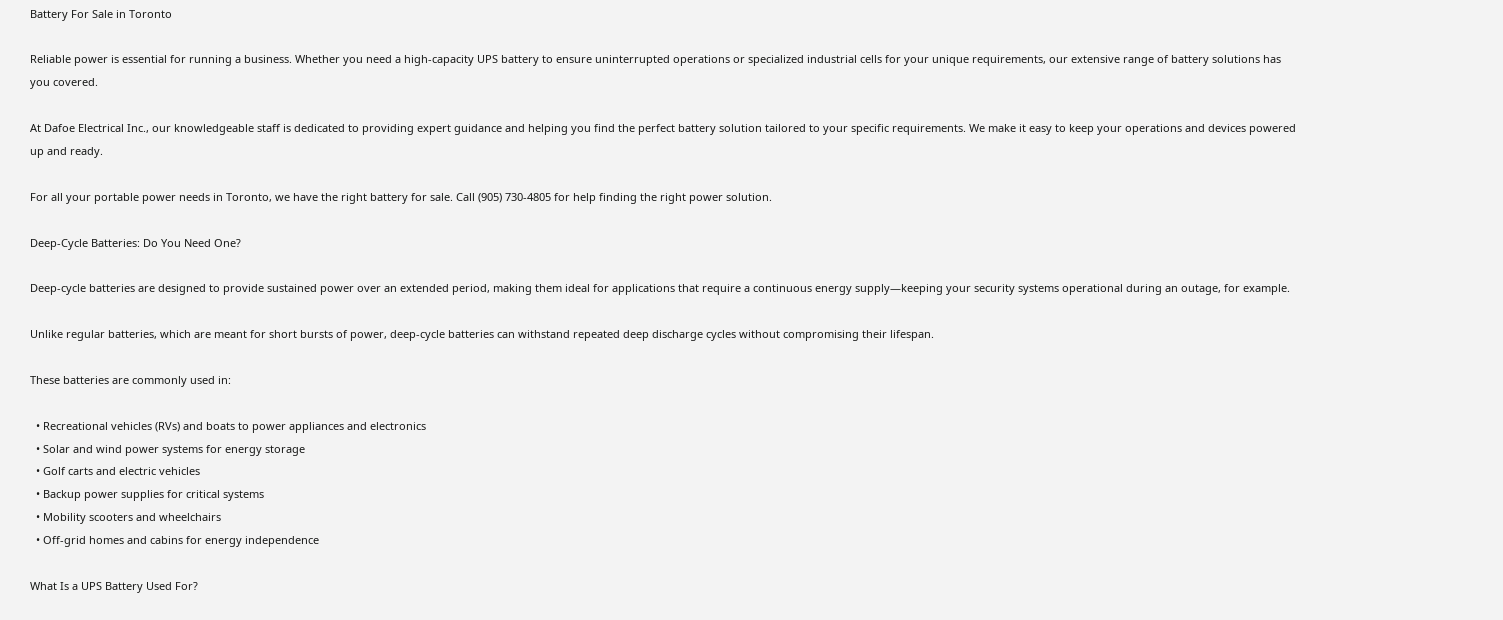Battery For Sale in Toronto

Reliable power is essential for running a business. Whether you need a high-capacity UPS battery to ensure uninterrupted operations or specialized industrial cells for your unique requirements, our extensive range of battery solutions has you covered.

At Dafoe Electrical Inc., our knowledgeable staff is dedicated to providing expert guidance and helping you find the perfect battery solution tailored to your specific requirements. We make it easy to keep your operations and devices powered up and ready.

For all your portable power needs in Toronto, we have the right battery for sale. Call (905) 730-4805 for help finding the right power solution.

Deep-Cycle Batteries: Do You Need One?

Deep-cycle batteries are designed to provide sustained power over an extended period, making them ideal for applications that require a continuous energy supply—keeping your security systems operational during an outage, for example.

Unlike regular batteries, which are meant for short bursts of power, deep-cycle batteries can withstand repeated deep discharge cycles without compromising their lifespan.

These batteries are commonly used in:

  • Recreational vehicles (RVs) and boats to power appliances and electronics
  • Solar and wind power systems for energy storage
  • Golf carts and electric vehicles
  • Backup power supplies for critical systems
  • Mobility scooters and wheelchairs
  • Off-grid homes and cabins for energy independence

What Is a UPS Battery Used For?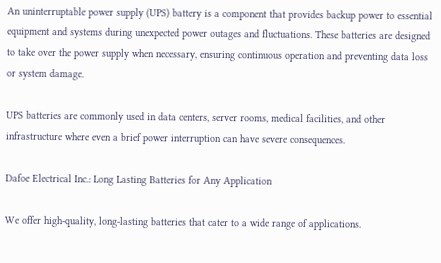An uninterruptable power supply (UPS) battery is a component that provides backup power to essential equipment and systems during unexpected power outages and fluctuations. These batteries are designed to take over the power supply when necessary, ensuring continuous operation and preventing data loss or system damage.

UPS batteries are commonly used in data centers, server rooms, medical facilities, and other infrastructure where even a brief power interruption can have severe consequences.

Dafoe Electrical Inc.: Long Lasting Batteries for Any Application

We offer high-quality, long-lasting batteries that cater to a wide range of applications.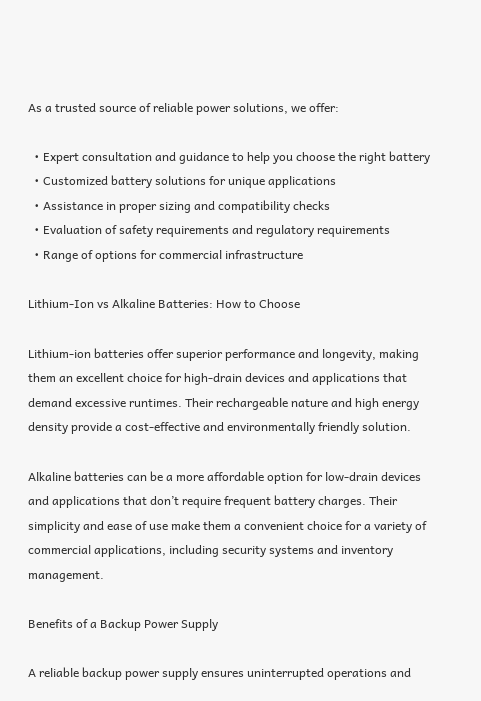As a trusted source of reliable power solutions, we offer:

  • Expert consultation and guidance to help you choose the right battery
  • Customized battery solutions for unique applications
  • Assistance in proper sizing and compatibility checks
  • Evaluation of safety requirements and regulatory requirements
  • Range of options for commercial infrastructure

Lithium-Ion vs Alkaline Batteries: How to Choose

Lithium-ion batteries offer superior performance and longevity, making them an excellent choice for high-drain devices and applications that demand excessive runtimes. Their rechargeable nature and high energy density provide a cost-effective and environmentally friendly solution.

Alkaline batteries can be a more affordable option for low-drain devices and applications that don’t require frequent battery charges. Their simplicity and ease of use make them a convenient choice for a variety of commercial applications, including security systems and inventory management.

Benefits of a Backup Power Supply

A reliable backup power supply ensures uninterrupted operations and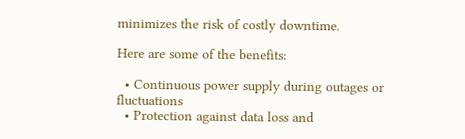minimizes the risk of costly downtime.

Here are some of the benefits:

  • Continuous power supply during outages or fluctuations
  • Protection against data loss and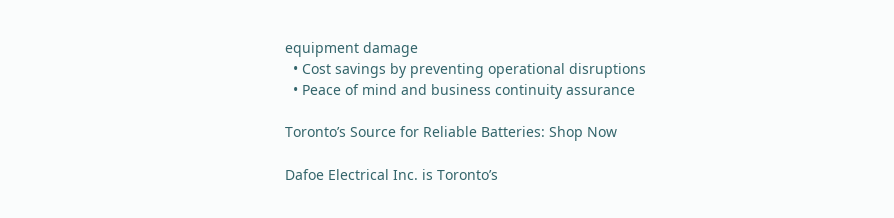equipment damage
  • Cost savings by preventing operational disruptions
  • Peace of mind and business continuity assurance

Toronto’s Source for Reliable Batteries: Shop Now

Dafoe Electrical Inc. is Toronto’s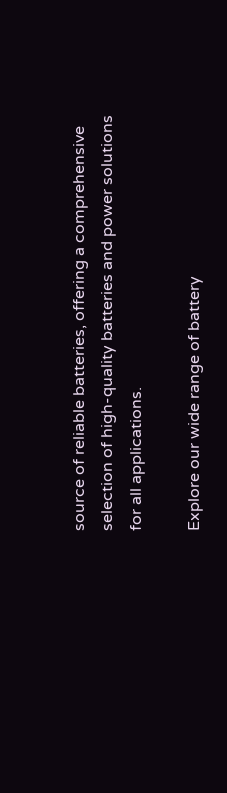source of reliable batteries, offering a comprehensive selection of high-quality batteries and power solutions for all applications.

Explore our wide range of battery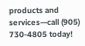products and services—call (905) 730-4805 today!